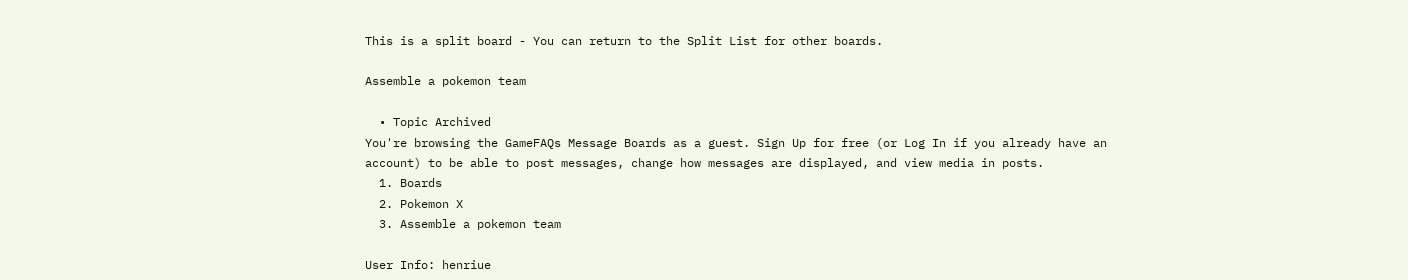This is a split board - You can return to the Split List for other boards.

Assemble a pokemon team

  • Topic Archived
You're browsing the GameFAQs Message Boards as a guest. Sign Up for free (or Log In if you already have an account) to be able to post messages, change how messages are displayed, and view media in posts.
  1. Boards
  2. Pokemon X
  3. Assemble a pokemon team

User Info: henriue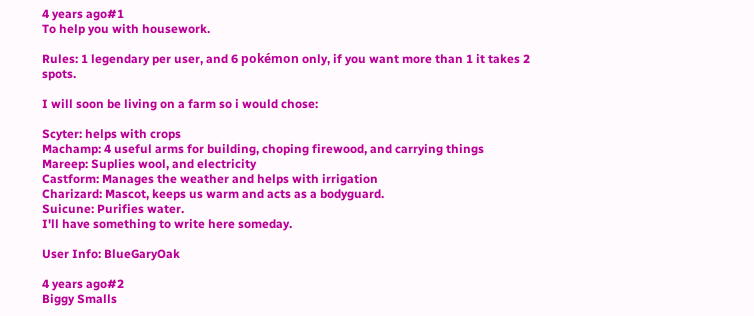4 years ago#1
To help you with housework.

Rules: 1 legendary per user, and 6 pokémon only, if you want more than 1 it takes 2 spots.

I will soon be living on a farm so i would chose:

Scyter: helps with crops
Machamp: 4 useful arms for building, choping firewood, and carrying things
Mareep: Suplies wool, and electricity
Castform: Manages the weather and helps with irrigation
Charizard: Mascot, keeps us warm and acts as a bodyguard.
Suicune: Purifies water.
I'll have something to write here someday.

User Info: BlueGaryOak

4 years ago#2
Biggy Smalls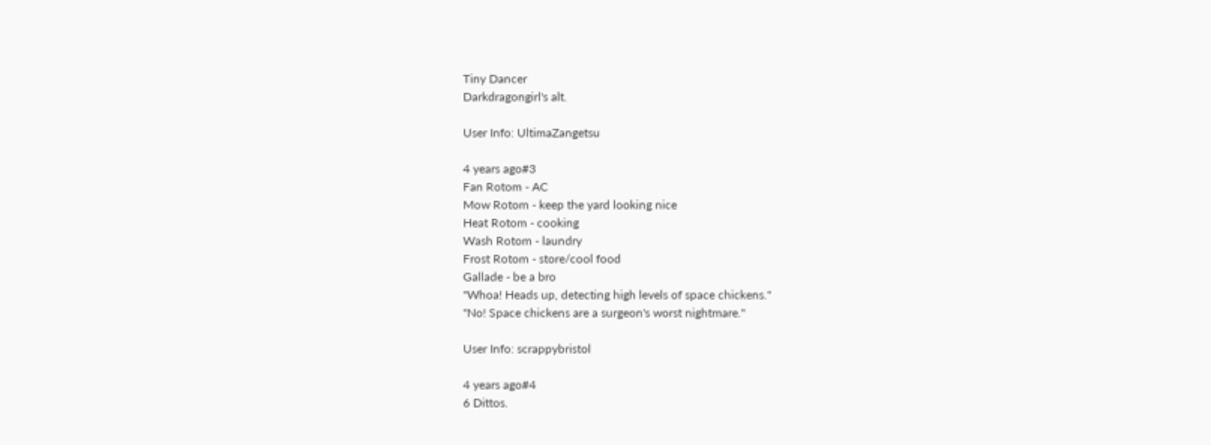Tiny Dancer
Darkdragongirl's alt.

User Info: UltimaZangetsu

4 years ago#3
Fan Rotom - AC
Mow Rotom - keep the yard looking nice
Heat Rotom - cooking
Wash Rotom - laundry
Frost Rotom - store/cool food
Gallade - be a bro
"Whoa! Heads up, detecting high levels of space chickens."
"No! Space chickens are a surgeon's worst nightmare."

User Info: scrappybristol

4 years ago#4
6 Dittos.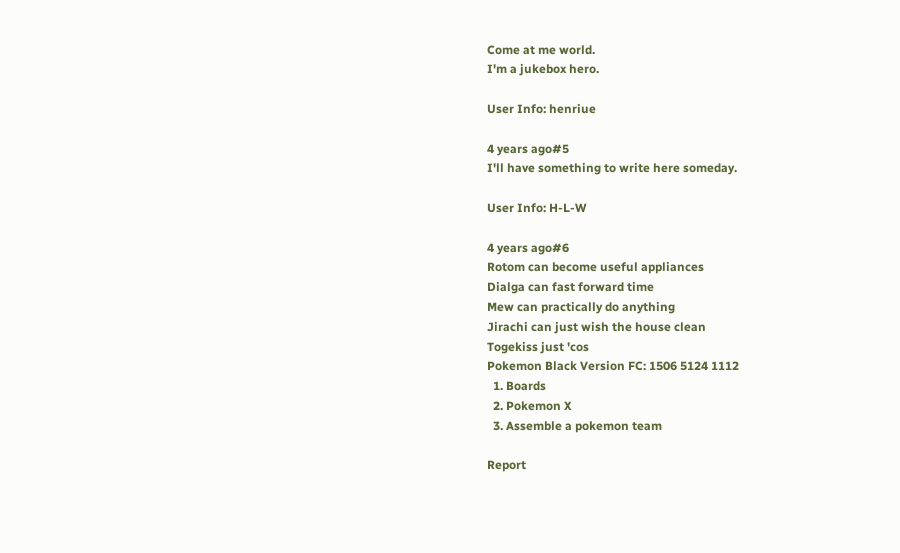Come at me world.
I'm a jukebox hero.

User Info: henriue

4 years ago#5
I'll have something to write here someday.

User Info: H-L-W

4 years ago#6
Rotom can become useful appliances
Dialga can fast forward time
Mew can practically do anything
Jirachi can just wish the house clean
Togekiss just 'cos
Pokemon Black Version FC: 1506 5124 1112
  1. Boards
  2. Pokemon X
  3. Assemble a pokemon team

Report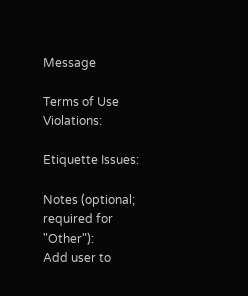Message

Terms of Use Violations:

Etiquette Issues:

Notes (optional; required for "Other"):
Add user to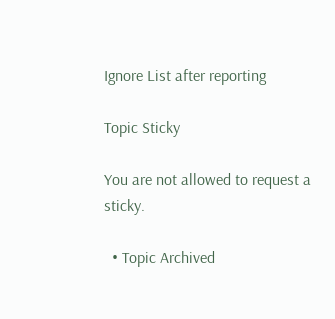Ignore List after reporting

Topic Sticky

You are not allowed to request a sticky.

  • Topic Archived